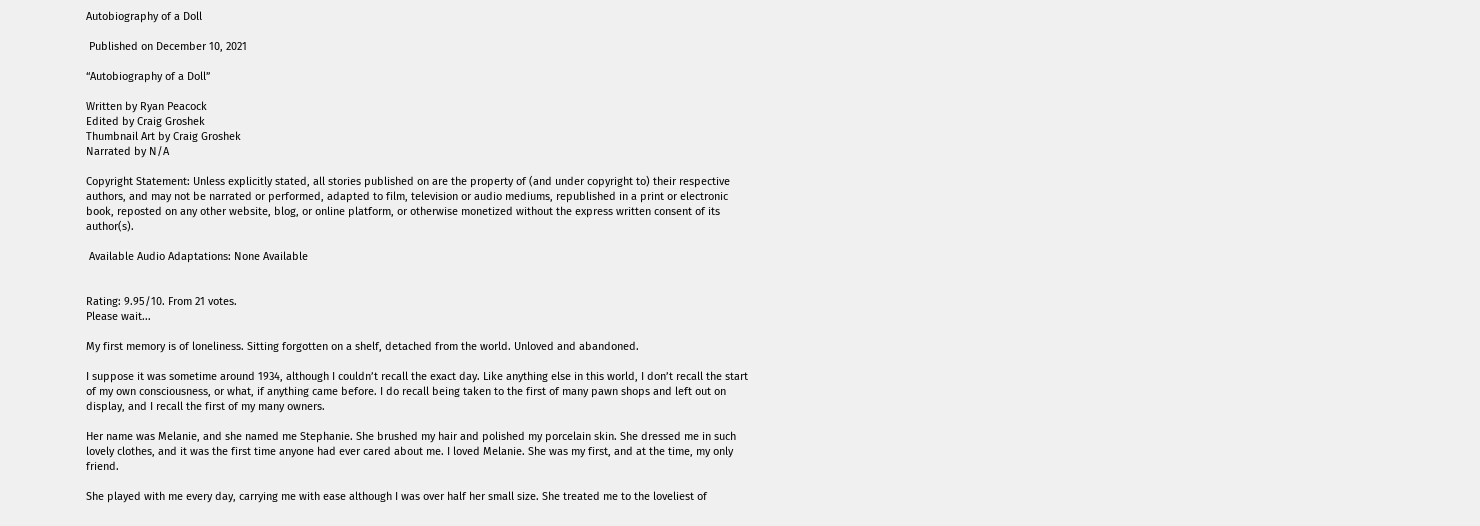Autobiography of a Doll

 Published on December 10, 2021

“Autobiography of a Doll”

Written by Ryan Peacock
Edited by Craig Groshek
Thumbnail Art by Craig Groshek
Narrated by N/A

Copyright Statement: Unless explicitly stated, all stories published on are the property of (and under copyright to) their respective authors, and may not be narrated or performed, adapted to film, television or audio mediums, republished in a print or electronic book, reposted on any other website, blog, or online platform, or otherwise monetized without the express written consent of its author(s).

 Available Audio Adaptations: None Available


Rating: 9.95/10. From 21 votes.
Please wait...

My first memory is of loneliness. Sitting forgotten on a shelf, detached from the world. Unloved and abandoned.

I suppose it was sometime around 1934, although I couldn’t recall the exact day. Like anything else in this world, I don’t recall the start of my own consciousness, or what, if anything came before. I do recall being taken to the first of many pawn shops and left out on display, and I recall the first of my many owners.

Her name was Melanie, and she named me Stephanie. She brushed my hair and polished my porcelain skin. She dressed me in such lovely clothes, and it was the first time anyone had ever cared about me. I loved Melanie. She was my first, and at the time, my only friend.

She played with me every day, carrying me with ease although I was over half her small size. She treated me to the loveliest of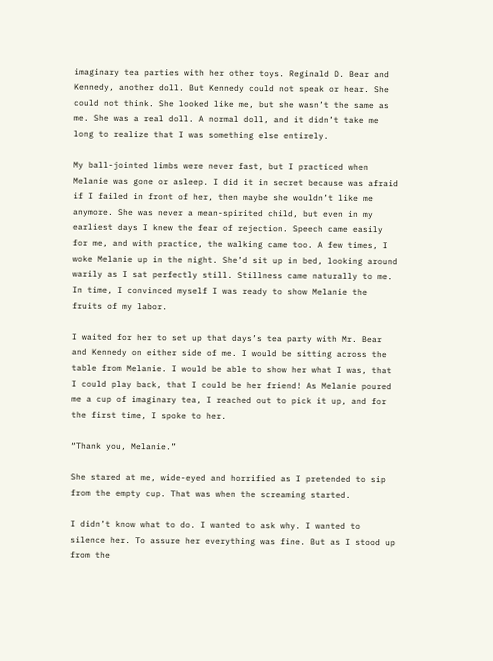imaginary tea parties with her other toys. Reginald D. Bear and Kennedy, another doll. But Kennedy could not speak or hear. She could not think. She looked like me, but she wasn’t the same as me. She was a real doll. A normal doll, and it didn’t take me long to realize that I was something else entirely.

My ball-jointed limbs were never fast, but I practiced when Melanie was gone or asleep. I did it in secret because was afraid if I failed in front of her, then maybe she wouldn’t like me anymore. She was never a mean-spirited child, but even in my earliest days I knew the fear of rejection. Speech came easily for me, and with practice, the walking came too. A few times, I woke Melanie up in the night. She’d sit up in bed, looking around warily as I sat perfectly still. Stillness came naturally to me. In time, I convinced myself I was ready to show Melanie the fruits of my labor.

I waited for her to set up that days’s tea party with Mr. Bear and Kennedy on either side of me. I would be sitting across the table from Melanie. I would be able to show her what I was, that I could play back, that I could be her friend! As Melanie poured me a cup of imaginary tea, I reached out to pick it up, and for the first time, I spoke to her.

“Thank you, Melanie.”

She stared at me, wide-eyed and horrified as I pretended to sip from the empty cup. That was when the screaming started.

I didn’t know what to do. I wanted to ask why. I wanted to silence her. To assure her everything was fine. But as I stood up from the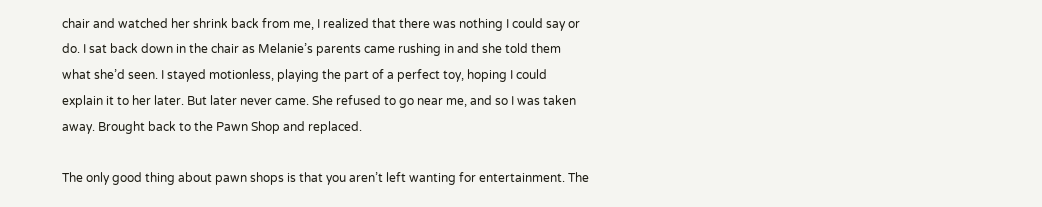chair and watched her shrink back from me, I realized that there was nothing I could say or do. I sat back down in the chair as Melanie’s parents came rushing in and she told them what she’d seen. I stayed motionless, playing the part of a perfect toy, hoping I could explain it to her later. But later never came. She refused to go near me, and so I was taken away. Brought back to the Pawn Shop and replaced.

The only good thing about pawn shops is that you aren’t left wanting for entertainment. The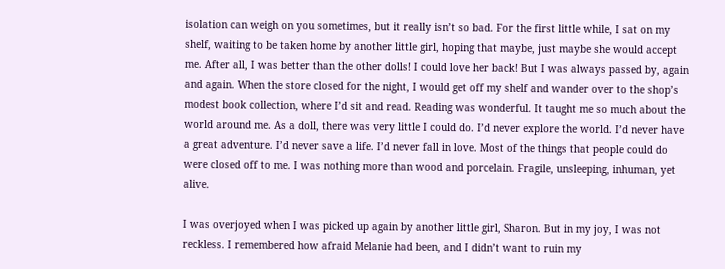isolation can weigh on you sometimes, but it really isn’t so bad. For the first little while, I sat on my shelf, waiting to be taken home by another little girl, hoping that maybe, just maybe she would accept me. After all, I was better than the other dolls! I could love her back! But I was always passed by, again and again. When the store closed for the night, I would get off my shelf and wander over to the shop’s modest book collection, where I’d sit and read. Reading was wonderful. It taught me so much about the world around me. As a doll, there was very little I could do. I’d never explore the world. I’d never have a great adventure. I’d never save a life. I’d never fall in love. Most of the things that people could do were closed off to me. I was nothing more than wood and porcelain. Fragile, unsleeping, inhuman, yet alive.

I was overjoyed when I was picked up again by another little girl, Sharon. But in my joy, I was not reckless. I remembered how afraid Melanie had been, and I didn’t want to ruin my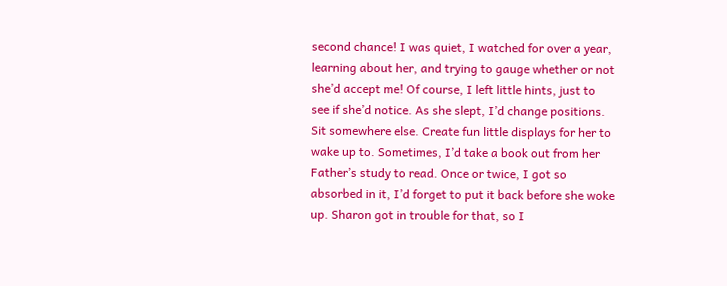second chance! I was quiet, I watched for over a year, learning about her, and trying to gauge whether or not she’d accept me! Of course, I left little hints, just to see if she’d notice. As she slept, I’d change positions. Sit somewhere else. Create fun little displays for her to wake up to. Sometimes, I’d take a book out from her Father’s study to read. Once or twice, I got so absorbed in it, I’d forget to put it back before she woke up. Sharon got in trouble for that, so I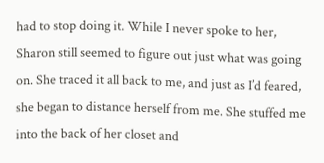had to stop doing it. While I never spoke to her, Sharon still seemed to figure out just what was going on. She traced it all back to me, and just as I’d feared, she began to distance herself from me. She stuffed me into the back of her closet and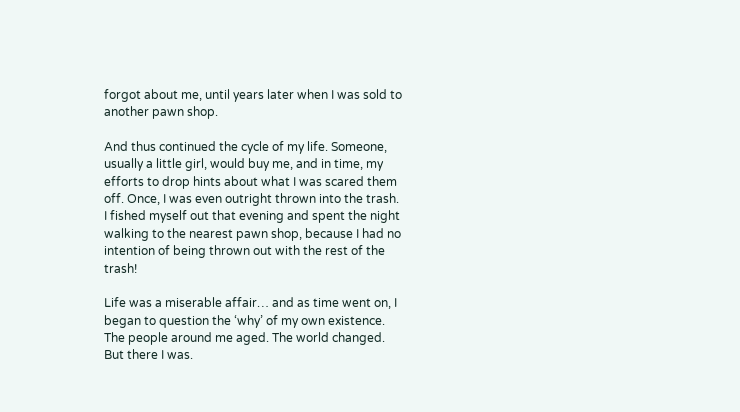forgot about me, until years later when I was sold to another pawn shop.

And thus continued the cycle of my life. Someone, usually a little girl, would buy me, and in time, my efforts to drop hints about what I was scared them off. Once, I was even outright thrown into the trash. I fished myself out that evening and spent the night walking to the nearest pawn shop, because I had no intention of being thrown out with the rest of the trash!

Life was a miserable affair… and as time went on, I began to question the ‘why’ of my own existence. The people around me aged. The world changed. But there I was.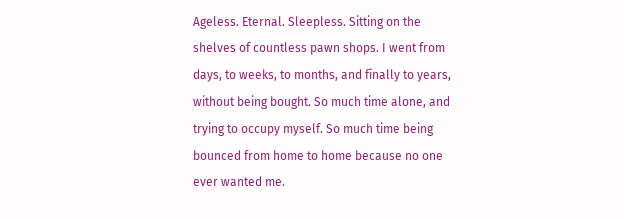Ageless. Eternal. Sleepless. Sitting on the shelves of countless pawn shops. I went from days, to weeks, to months, and finally to years, without being bought. So much time alone, and trying to occupy myself. So much time being bounced from home to home because no one ever wanted me.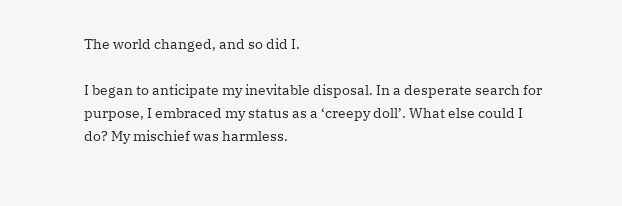The world changed, and so did I.

I began to anticipate my inevitable disposal. In a desperate search for purpose, I embraced my status as a ‘creepy doll’. What else could I do? My mischief was harmless.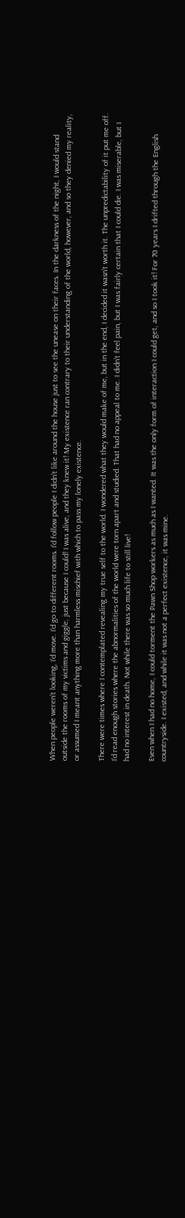When people weren’t looking, I’d move. I’d go to different rooms. I’d follow people I didn’t like around the house just to see the unease on their faces. In the darkness of the night, I would stand outside the rooms of my victims and giggle, just because I could! I was alive, and they knew it! My existence ran contrary to their understanding of the world, however, and so they denied my reality, or assumed I meant anything more than harmless mischief with which to pass my lonely existence.

There were times where I contemplated revealing my true self to the world. I wondered what they would make of me, but in the end, I decided it wasn’t worth it. The unpredictability of it put me off. I’d read enough stories where the abnormalities of the world were torn apart and studied. That had no appeal to me. I didn’t feel pain, but I was fairly certain that I could die. I was miserable, but I had no interest in death. Not while there was so much life to still live!

Even when I had no home, I could torment the Pawn Shop workers as much as I wanted. It was the only form of interaction I could get, and so I took it! For 70 years I drifted through the English countryside. I existed, and while it was not a perfect existence, it was mine.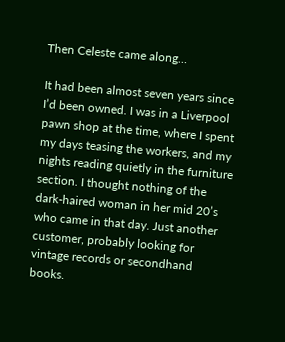Then Celeste came along…

It had been almost seven years since I’d been owned. I was in a Liverpool pawn shop at the time, where I spent my days teasing the workers, and my nights reading quietly in the furniture section. I thought nothing of the dark-haired woman in her mid 20’s who came in that day. Just another customer, probably looking for vintage records or secondhand books.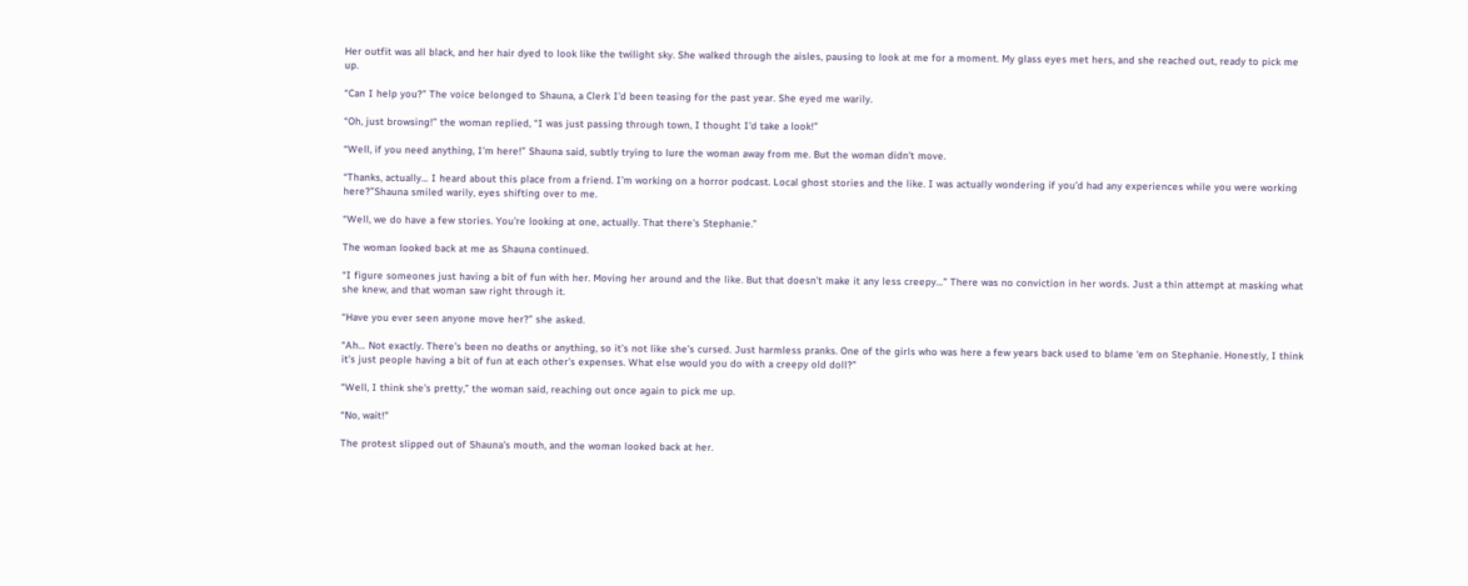Her outfit was all black, and her hair dyed to look like the twilight sky. She walked through the aisles, pausing to look at me for a moment. My glass eyes met hers, and she reached out, ready to pick me up.

“Can I help you?” The voice belonged to Shauna, a Clerk I’d been teasing for the past year. She eyed me warily.

“Oh, just browsing!” the woman replied, “I was just passing through town, I thought I’d take a look!”

“Well, if you need anything, I’m here!” Shauna said, subtly trying to lure the woman away from me. But the woman didn’t move.

“Thanks, actually… I heard about this place from a friend. I’m working on a horror podcast. Local ghost stories and the like. I was actually wondering if you’d had any experiences while you were working here?”Shauna smiled warily, eyes shifting over to me.

“Well, we do have a few stories. You’re looking at one, actually. That there’s Stephanie.”

The woman looked back at me as Shauna continued.

“I figure someones just having a bit of fun with her. Moving her around and the like. But that doesn’t make it any less creepy…” There was no conviction in her words. Just a thin attempt at masking what she knew, and that woman saw right through it.

“Have you ever seen anyone move her?” she asked.

“Ah… Not exactly. There’s been no deaths or anything, so it’s not like she’s cursed. Just harmless pranks. One of the girls who was here a few years back used to blame ‘em on Stephanie. Honestly, I think it’s just people having a bit of fun at each other’s expenses. What else would you do with a creepy old doll?”

“Well, I think she’s pretty,” the woman said, reaching out once again to pick me up.

“No, wait!”

The protest slipped out of Shauna’s mouth, and the woman looked back at her.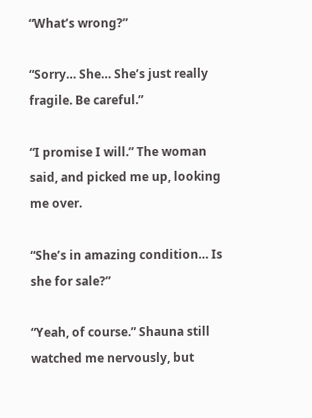“What’s wrong?”

“Sorry… She… She’s just really fragile. Be careful.”

“I promise I will.” The woman said, and picked me up, looking me over.

“She’s in amazing condition… Is she for sale?”

“Yeah, of course.” Shauna still watched me nervously, but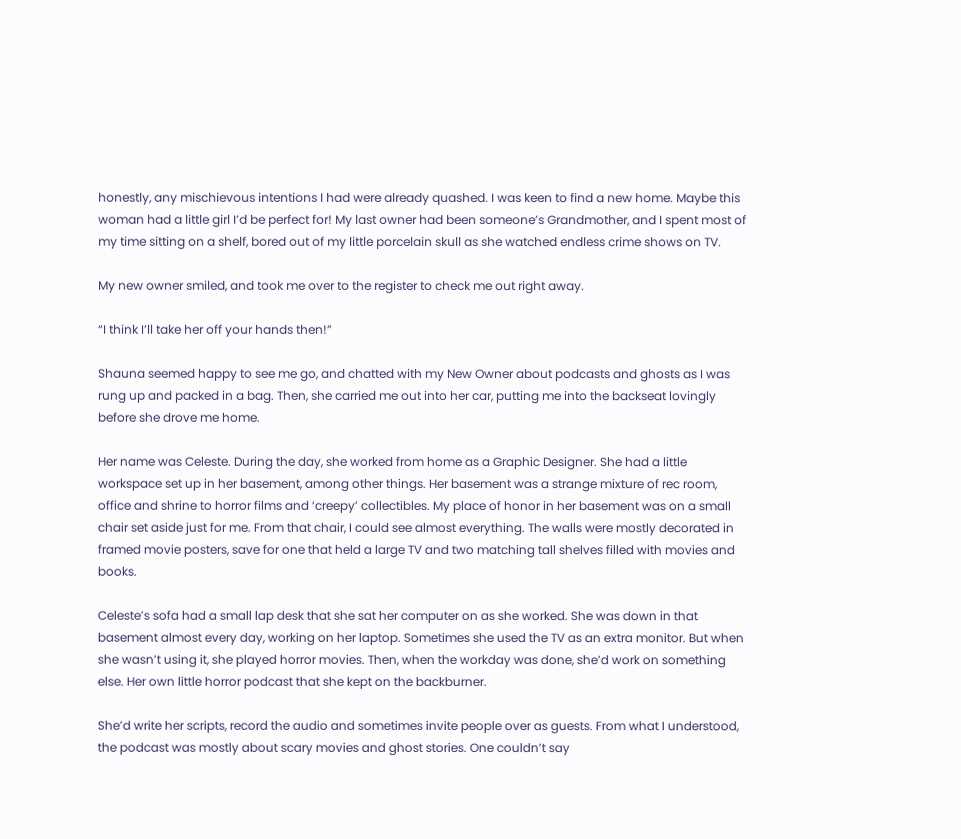honestly, any mischievous intentions I had were already quashed. I was keen to find a new home. Maybe this woman had a little girl I’d be perfect for! My last owner had been someone’s Grandmother, and I spent most of my time sitting on a shelf, bored out of my little porcelain skull as she watched endless crime shows on TV.

My new owner smiled, and took me over to the register to check me out right away.

“I think I’ll take her off your hands then!”

Shauna seemed happy to see me go, and chatted with my New Owner about podcasts and ghosts as I was rung up and packed in a bag. Then, she carried me out into her car, putting me into the backseat lovingly before she drove me home.

Her name was Celeste. During the day, she worked from home as a Graphic Designer. She had a little workspace set up in her basement, among other things. Her basement was a strange mixture of rec room, office and shrine to horror films and ‘creepy’ collectibles. My place of honor in her basement was on a small chair set aside just for me. From that chair, I could see almost everything. The walls were mostly decorated in framed movie posters, save for one that held a large TV and two matching tall shelves filled with movies and books.

Celeste’s sofa had a small lap desk that she sat her computer on as she worked. She was down in that basement almost every day, working on her laptop. Sometimes she used the TV as an extra monitor. But when she wasn’t using it, she played horror movies. Then, when the workday was done, she’d work on something else. Her own little horror podcast that she kept on the backburner.

She’d write her scripts, record the audio and sometimes invite people over as guests. From what I understood, the podcast was mostly about scary movies and ghost stories. One couldn’t say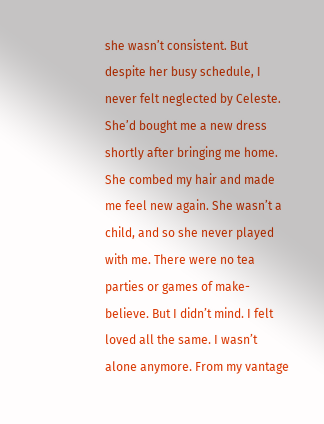she wasn’t consistent. But despite her busy schedule, I never felt neglected by Celeste. She’d bought me a new dress shortly after bringing me home. She combed my hair and made me feel new again. She wasn’t a child, and so she never played with me. There were no tea parties or games of make-believe. But I didn’t mind. I felt loved all the same. I wasn’t alone anymore. From my vantage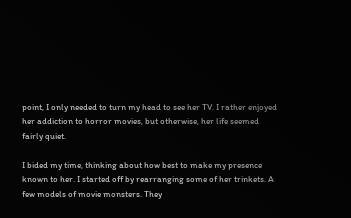point, I only needed to turn my head to see her TV. I rather enjoyed her addiction to horror movies, but otherwise, her life seemed fairly quiet.

I bided my time, thinking about how best to make my presence known to her. I started off by rearranging some of her trinkets. A few models of movie monsters. They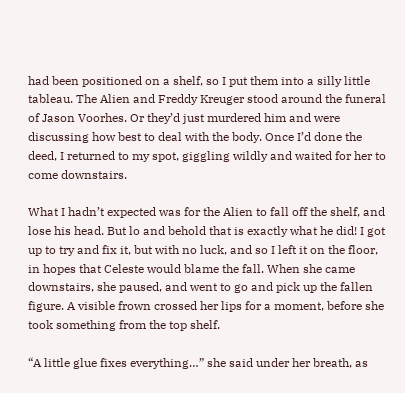had been positioned on a shelf, so I put them into a silly little tableau. The Alien and Freddy Kreuger stood around the funeral of Jason Voorhes. Or they’d just murdered him and were discussing how best to deal with the body. Once I’d done the deed, I returned to my spot, giggling wildly and waited for her to come downstairs.

What I hadn’t expected was for the Alien to fall off the shelf, and lose his head. But lo and behold that is exactly what he did! I got up to try and fix it, but with no luck, and so I left it on the floor, in hopes that Celeste would blame the fall. When she came downstairs, she paused, and went to go and pick up the fallen figure. A visible frown crossed her lips for a moment, before she took something from the top shelf.

“A little glue fixes everything…” she said under her breath, as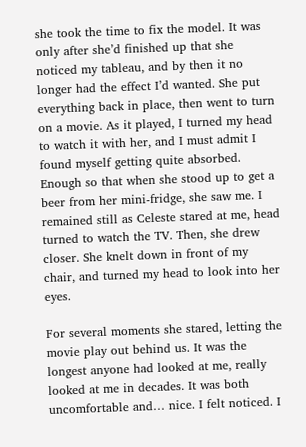she took the time to fix the model. It was only after she’d finished up that she noticed my tableau, and by then it no longer had the effect I’d wanted. She put everything back in place, then went to turn on a movie. As it played, I turned my head to watch it with her, and I must admit I found myself getting quite absorbed. Enough so that when she stood up to get a beer from her mini-fridge, she saw me. I remained still as Celeste stared at me, head turned to watch the TV. Then, she drew closer. She knelt down in front of my chair, and turned my head to look into her eyes.

For several moments she stared, letting the movie play out behind us. It was the longest anyone had looked at me, really looked at me in decades. It was both uncomfortable and… nice. I felt noticed. I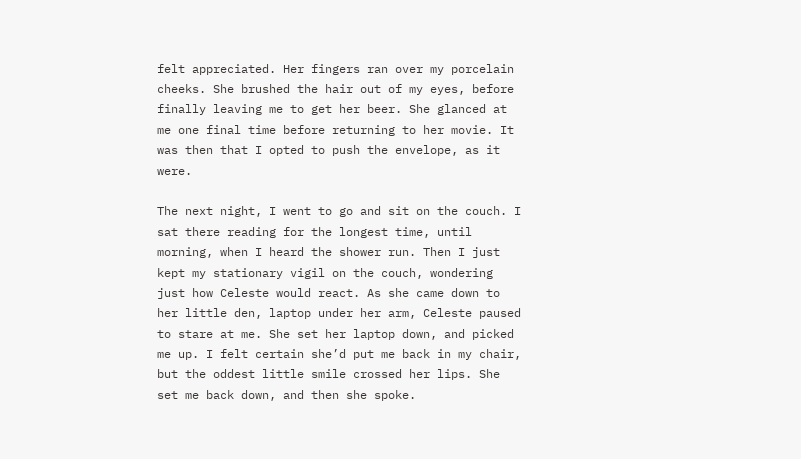felt appreciated. Her fingers ran over my porcelain cheeks. She brushed the hair out of my eyes, before finally leaving me to get her beer. She glanced at me one final time before returning to her movie. It was then that I opted to push the envelope, as it were.

The next night, I went to go and sit on the couch. I sat there reading for the longest time, until morning, when I heard the shower run. Then I just kept my stationary vigil on the couch, wondering just how Celeste would react. As she came down to her little den, laptop under her arm, Celeste paused to stare at me. She set her laptop down, and picked me up. I felt certain she’d put me back in my chair, but the oddest little smile crossed her lips. She set me back down, and then she spoke.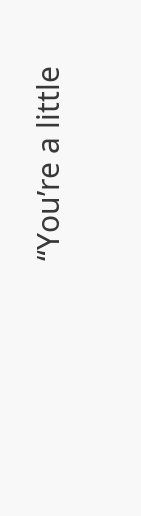“You’re a little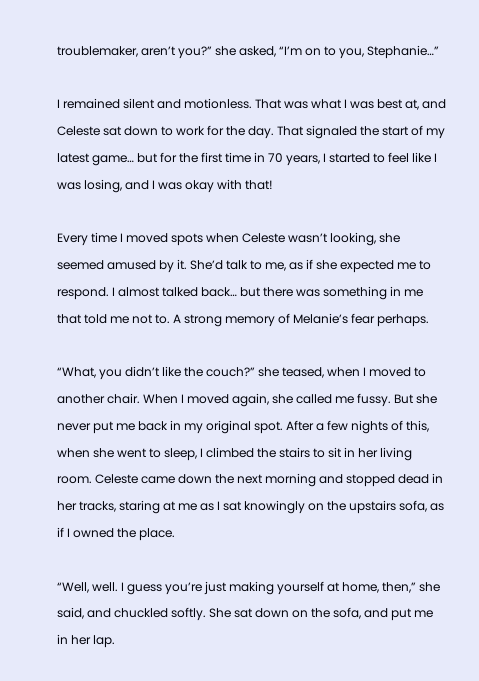troublemaker, aren’t you?” she asked, “I’m on to you, Stephanie…”

I remained silent and motionless. That was what I was best at, and Celeste sat down to work for the day. That signaled the start of my latest game… but for the first time in 70 years, I started to feel like I was losing, and I was okay with that!

Every time I moved spots when Celeste wasn’t looking, she seemed amused by it. She’d talk to me, as if she expected me to respond. I almost talked back… but there was something in me that told me not to. A strong memory of Melanie’s fear perhaps.

“What, you didn’t like the couch?” she teased, when I moved to another chair. When I moved again, she called me fussy. But she never put me back in my original spot. After a few nights of this, when she went to sleep, I climbed the stairs to sit in her living room. Celeste came down the next morning and stopped dead in her tracks, staring at me as I sat knowingly on the upstairs sofa, as if I owned the place.

“Well, well. I guess you’re just making yourself at home, then,” she said, and chuckled softly. She sat down on the sofa, and put me in her lap.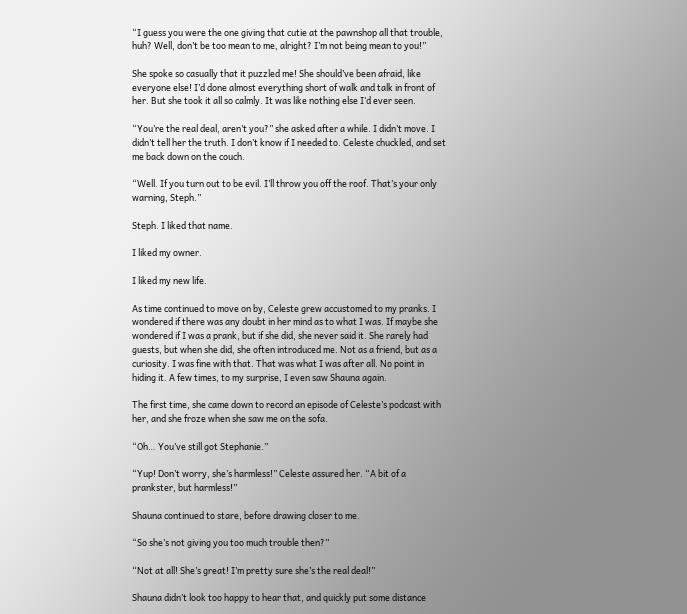“I guess you were the one giving that cutie at the pawnshop all that trouble, huh? Well, don’t be too mean to me, alright? I’m not being mean to you!”

She spoke so casually that it puzzled me! She should’ve been afraid, like everyone else! I’d done almost everything short of walk and talk in front of her. But she took it all so calmly. It was like nothing else I’d ever seen.

“You’re the real deal, aren’t you?” she asked after a while. I didn’t move. I didn’t tell her the truth. I don’t know if I needed to. Celeste chuckled, and set me back down on the couch.

“Well. If you turn out to be evil. I’ll throw you off the roof. That’s your only warning, Steph.”

Steph. I liked that name.

I liked my owner.

I liked my new life.

As time continued to move on by, Celeste grew accustomed to my pranks. I wondered if there was any doubt in her mind as to what I was. If maybe she wondered if I was a prank, but if she did, she never said it. She rarely had guests, but when she did, she often introduced me. Not as a friend, but as a curiosity. I was fine with that. That was what I was after all. No point in hiding it. A few times, to my surprise, I even saw Shauna again.

The first time, she came down to record an episode of Celeste’s podcast with her, and she froze when she saw me on the sofa.

“Oh… You’ve still got Stephanie.”

“Yup! Don’t worry, she’s harmless!” Celeste assured her. “A bit of a prankster, but harmless!”

Shauna continued to stare, before drawing closer to me.

“So she’s not giving you too much trouble then?”

“Not at all! She’s great! I’m pretty sure she’s the real deal!”

Shauna didn’t look too happy to hear that, and quickly put some distance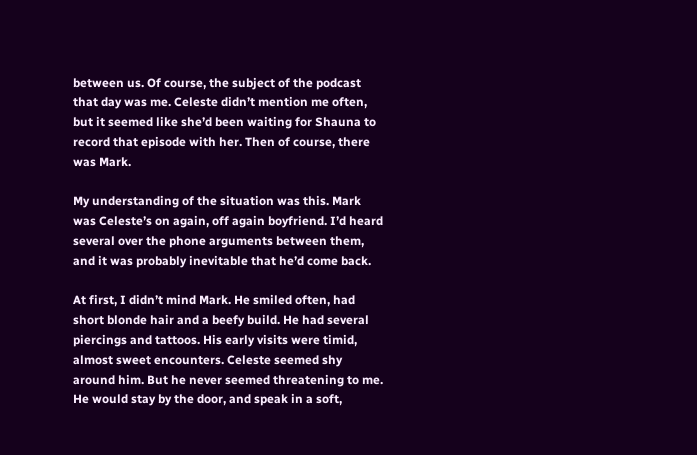between us. Of course, the subject of the podcast that day was me. Celeste didn’t mention me often, but it seemed like she’d been waiting for Shauna to record that episode with her. Then of course, there was Mark.

My understanding of the situation was this. Mark was Celeste’s on again, off again boyfriend. I’d heard several over the phone arguments between them, and it was probably inevitable that he’d come back.

At first, I didn’t mind Mark. He smiled often, had short blonde hair and a beefy build. He had several piercings and tattoos. His early visits were timid, almost sweet encounters. Celeste seemed shy around him. But he never seemed threatening to me. He would stay by the door, and speak in a soft,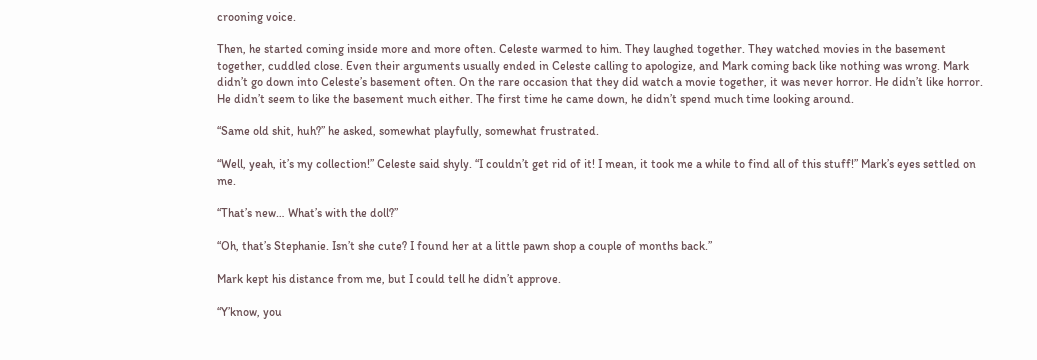crooning voice.

Then, he started coming inside more and more often. Celeste warmed to him. They laughed together. They watched movies in the basement together, cuddled close. Even their arguments usually ended in Celeste calling to apologize, and Mark coming back like nothing was wrong. Mark didn’t go down into Celeste’s basement often. On the rare occasion that they did watch a movie together, it was never horror. He didn’t like horror. He didn’t seem to like the basement much either. The first time he came down, he didn’t spend much time looking around.

“Same old shit, huh?” he asked, somewhat playfully, somewhat frustrated.

“Well, yeah, it’s my collection!” Celeste said shyly. “I couldn’t get rid of it! I mean, it took me a while to find all of this stuff!” Mark’s eyes settled on me.

“That’s new… What’s with the doll?”

“Oh, that’s Stephanie. Isn’t she cute? I found her at a little pawn shop a couple of months back.”

Mark kept his distance from me, but I could tell he didn’t approve.

“Y’know, you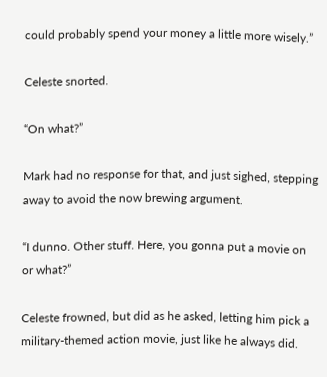could probably spend your money a little more wisely.”

Celeste snorted.

“On what?”

Mark had no response for that, and just sighed, stepping away to avoid the now brewing argument.

“I dunno. Other stuff. Here, you gonna put a movie on or what?”

Celeste frowned, but did as he asked, letting him pick a military-themed action movie, just like he always did.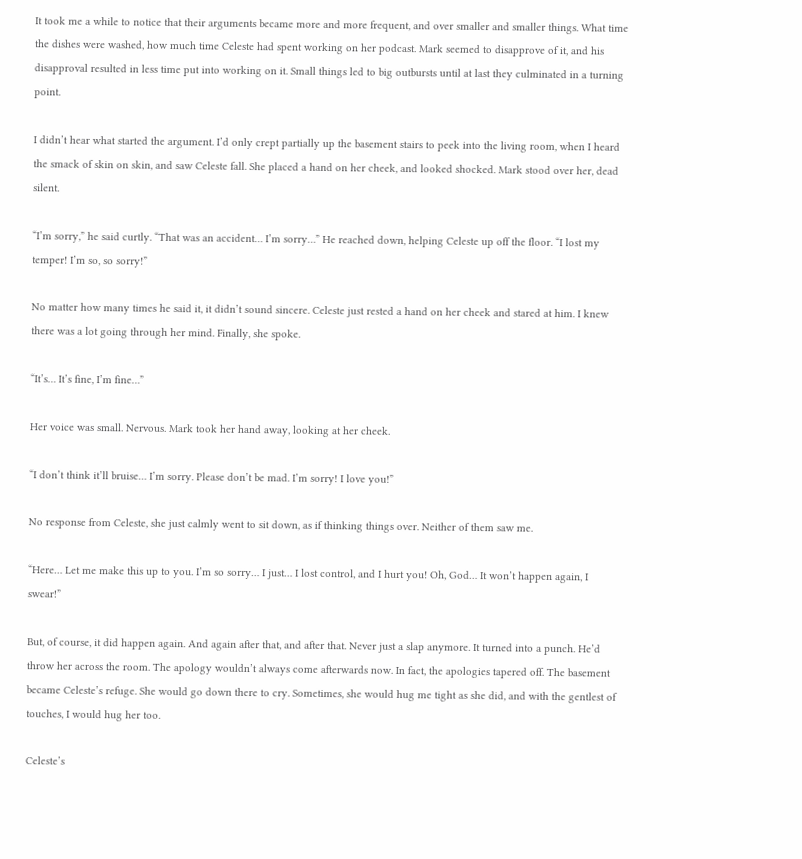It took me a while to notice that their arguments became more and more frequent, and over smaller and smaller things. What time the dishes were washed, how much time Celeste had spent working on her podcast. Mark seemed to disapprove of it, and his disapproval resulted in less time put into working on it. Small things led to big outbursts until at last they culminated in a turning point.

I didn’t hear what started the argument. I’d only crept partially up the basement stairs to peek into the living room, when I heard the smack of skin on skin, and saw Celeste fall. She placed a hand on her cheek, and looked shocked. Mark stood over her, dead silent.

“I’m sorry,” he said curtly. “That was an accident… I’m sorry…” He reached down, helping Celeste up off the floor. “I lost my temper! I’m so, so sorry!”

No matter how many times he said it, it didn’t sound sincere. Celeste just rested a hand on her cheek and stared at him. I knew there was a lot going through her mind. Finally, she spoke.

“It’s… It’s fine, I’m fine…”

Her voice was small. Nervous. Mark took her hand away, looking at her cheek.

“I don’t think it’ll bruise… I’m sorry. Please don’t be mad. I’m sorry! I love you!”

No response from Celeste, she just calmly went to sit down, as if thinking things over. Neither of them saw me.

“Here… Let me make this up to you. I’m so sorry… I just… I lost control, and I hurt you! Oh, God… It won’t happen again, I swear!”

But, of course, it did happen again. And again after that, and after that. Never just a slap anymore. It turned into a punch. He’d throw her across the room. The apology wouldn’t always come afterwards now. In fact, the apologies tapered off. The basement became Celeste’s refuge. She would go down there to cry. Sometimes, she would hug me tight as she did, and with the gentlest of touches, I would hug her too.

Celeste’s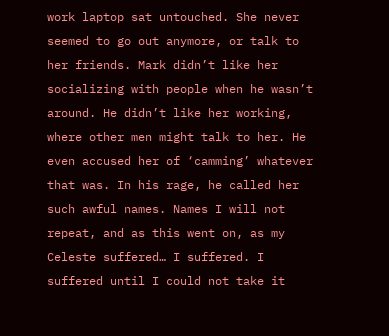work laptop sat untouched. She never seemed to go out anymore, or talk to her friends. Mark didn’t like her socializing with people when he wasn’t around. He didn’t like her working, where other men might talk to her. He even accused her of ‘camming’ whatever that was. In his rage, he called her such awful names. Names I will not repeat, and as this went on, as my Celeste suffered… I suffered. I suffered until I could not take it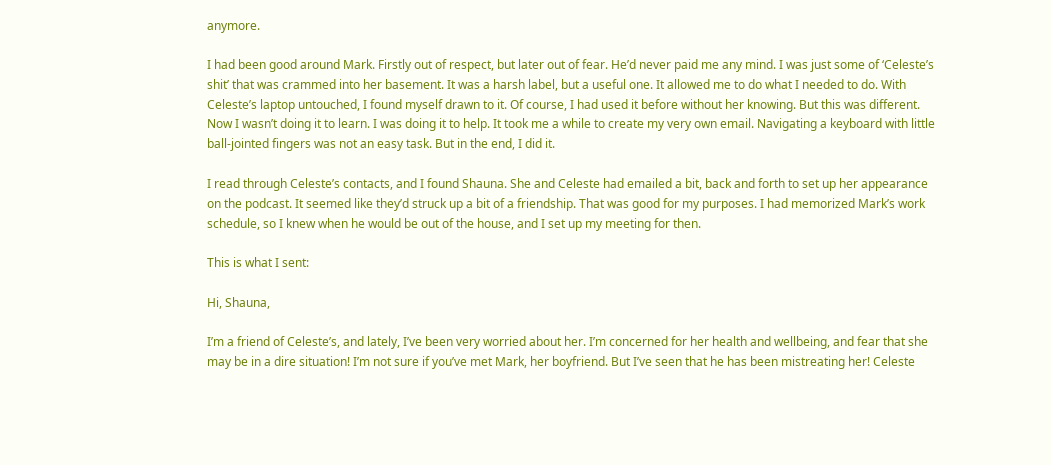anymore.

I had been good around Mark. Firstly out of respect, but later out of fear. He’d never paid me any mind. I was just some of ‘Celeste’s shit’ that was crammed into her basement. It was a harsh label, but a useful one. It allowed me to do what I needed to do. With Celeste’s laptop untouched, I found myself drawn to it. Of course, I had used it before without her knowing. But this was different. Now I wasn’t doing it to learn. I was doing it to help. It took me a while to create my very own email. Navigating a keyboard with little ball-jointed fingers was not an easy task. But in the end, I did it.

I read through Celeste’s contacts, and I found Shauna. She and Celeste had emailed a bit, back and forth to set up her appearance on the podcast. It seemed like they’d struck up a bit of a friendship. That was good for my purposes. I had memorized Mark’s work schedule, so I knew when he would be out of the house, and I set up my meeting for then.

This is what I sent:

Hi, Shauna,

I’m a friend of Celeste’s, and lately, I’ve been very worried about her. I’m concerned for her health and wellbeing, and fear that she may be in a dire situation! I’m not sure if you’ve met Mark, her boyfriend. But I’ve seen that he has been mistreating her! Celeste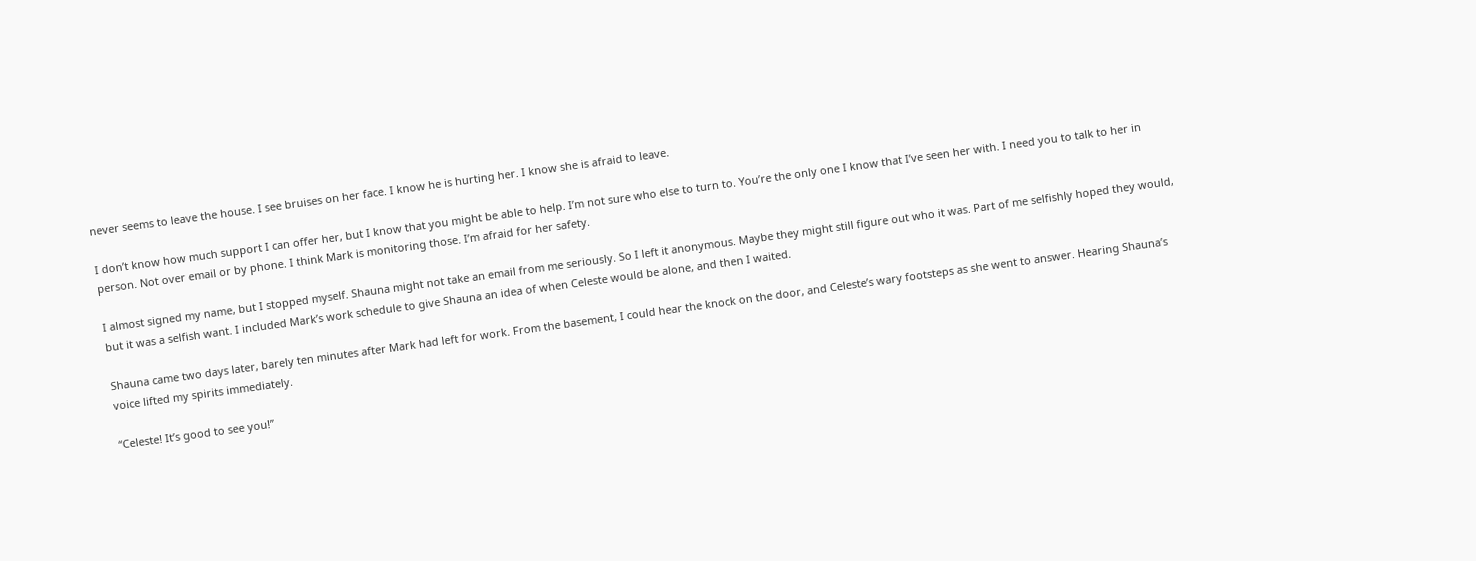never seems to leave the house. I see bruises on her face. I know he is hurting her. I know she is afraid to leave.

I don’t know how much support I can offer her, but I know that you might be able to help. I’m not sure who else to turn to. You’re the only one I know that I’ve seen her with. I need you to talk to her in person. Not over email or by phone. I think Mark is monitoring those. I’m afraid for her safety.

I almost signed my name, but I stopped myself. Shauna might not take an email from me seriously. So I left it anonymous. Maybe they might still figure out who it was. Part of me selfishly hoped they would, but it was a selfish want. I included Mark’s work schedule to give Shauna an idea of when Celeste would be alone, and then I waited.

Shauna came two days later, barely ten minutes after Mark had left for work. From the basement, I could hear the knock on the door, and Celeste’s wary footsteps as she went to answer. Hearing Shauna’s voice lifted my spirits immediately.

“Celeste! It’s good to see you!”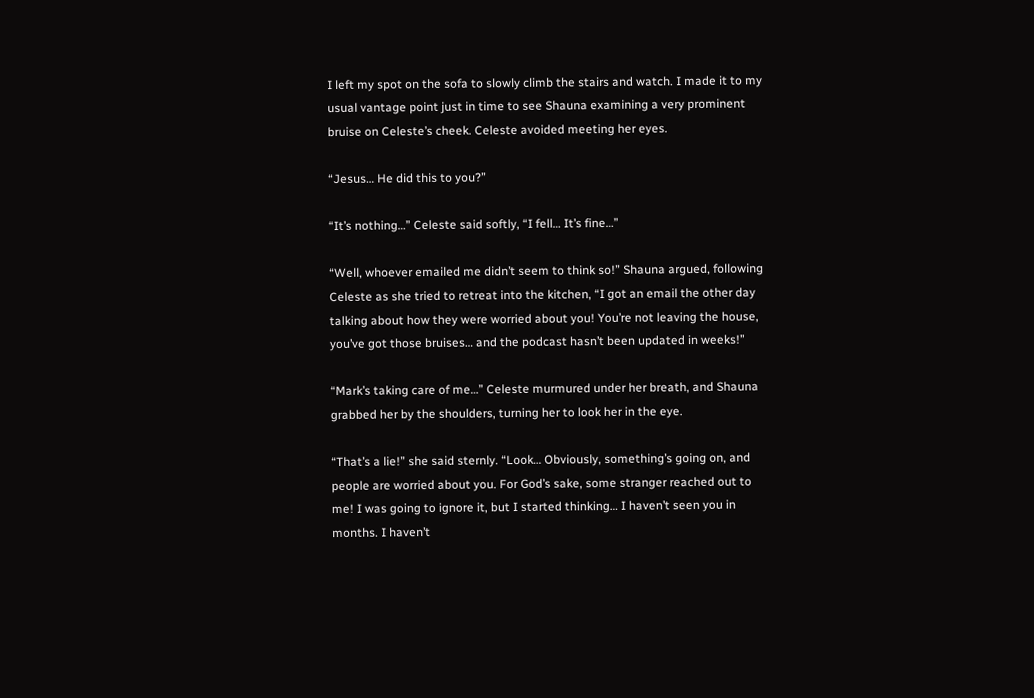I left my spot on the sofa to slowly climb the stairs and watch. I made it to my usual vantage point just in time to see Shauna examining a very prominent bruise on Celeste’s cheek. Celeste avoided meeting her eyes.

“Jesus… He did this to you?”

“It’s nothing…” Celeste said softly, “I fell… It’s fine…”

“Well, whoever emailed me didn’t seem to think so!” Shauna argued, following Celeste as she tried to retreat into the kitchen, “I got an email the other day talking about how they were worried about you! You’re not leaving the house, you’ve got those bruises… and the podcast hasn’t been updated in weeks!”

“Mark’s taking care of me…” Celeste murmured under her breath, and Shauna grabbed her by the shoulders, turning her to look her in the eye.

“That’s a lie!” she said sternly. “Look… Obviously, something’s going on, and people are worried about you. For God’s sake, some stranger reached out to me! I was going to ignore it, but I started thinking… I haven’t seen you in months. I haven’t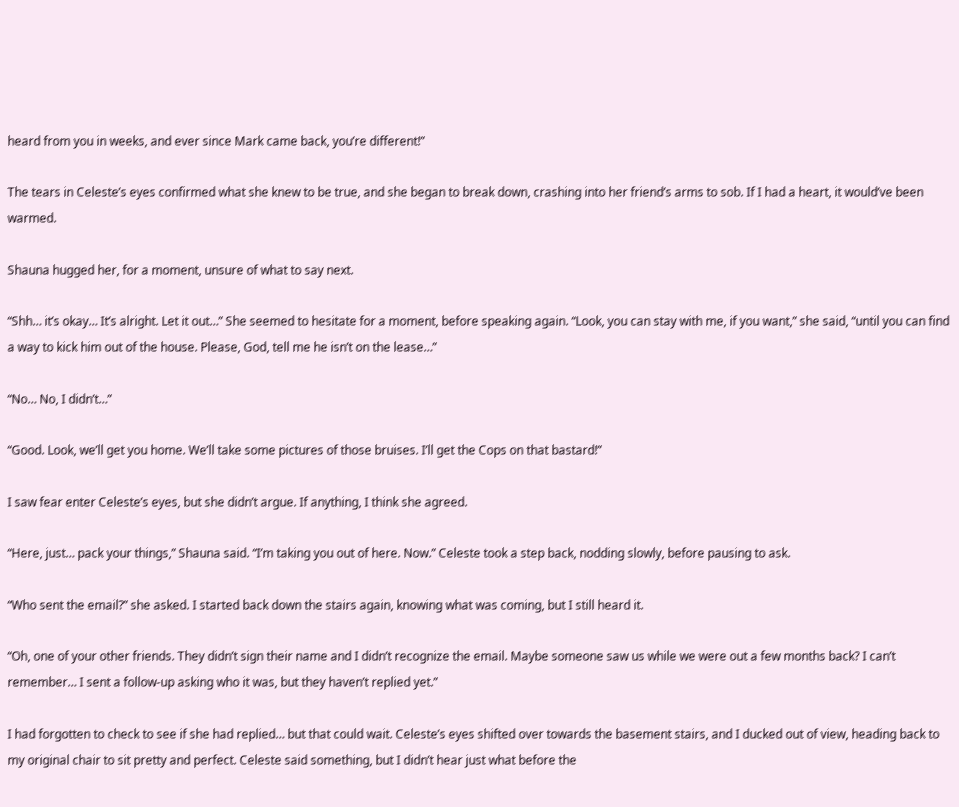heard from you in weeks, and ever since Mark came back, you’re different!”

The tears in Celeste’s eyes confirmed what she knew to be true, and she began to break down, crashing into her friend’s arms to sob. If I had a heart, it would’ve been warmed.

Shauna hugged her, for a moment, unsure of what to say next.

“Shh… it’s okay… It’s alright. Let it out…” She seemed to hesitate for a moment, before speaking again. “Look, you can stay with me, if you want,” she said, “until you can find a way to kick him out of the house. Please, God, tell me he isn’t on the lease…”

“No… No, I didn’t…”

“Good. Look, we’ll get you home. We’ll take some pictures of those bruises. I’ll get the Cops on that bastard!”

I saw fear enter Celeste’s eyes, but she didn’t argue. If anything, I think she agreed.

“Here, just… pack your things,” Shauna said. “I’m taking you out of here. Now.” Celeste took a step back, nodding slowly, before pausing to ask.

“Who sent the email?” she asked. I started back down the stairs again, knowing what was coming, but I still heard it.

“Oh, one of your other friends. They didn’t sign their name and I didn’t recognize the email. Maybe someone saw us while we were out a few months back? I can’t remember… I sent a follow-up asking who it was, but they haven’t replied yet.”

I had forgotten to check to see if she had replied… but that could wait. Celeste’s eyes shifted over towards the basement stairs, and I ducked out of view, heading back to my original chair to sit pretty and perfect. Celeste said something, but I didn’t hear just what before the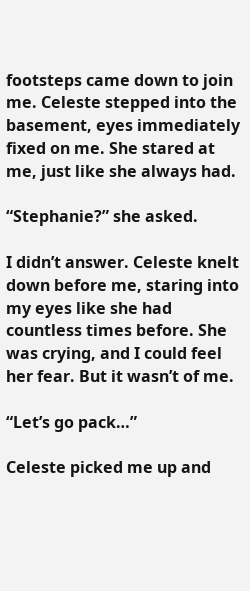footsteps came down to join me. Celeste stepped into the basement, eyes immediately fixed on me. She stared at me, just like she always had.

“Stephanie?” she asked.

I didn’t answer. Celeste knelt down before me, staring into my eyes like she had countless times before. She was crying, and I could feel her fear. But it wasn’t of me.

“Let’s go pack…”

Celeste picked me up and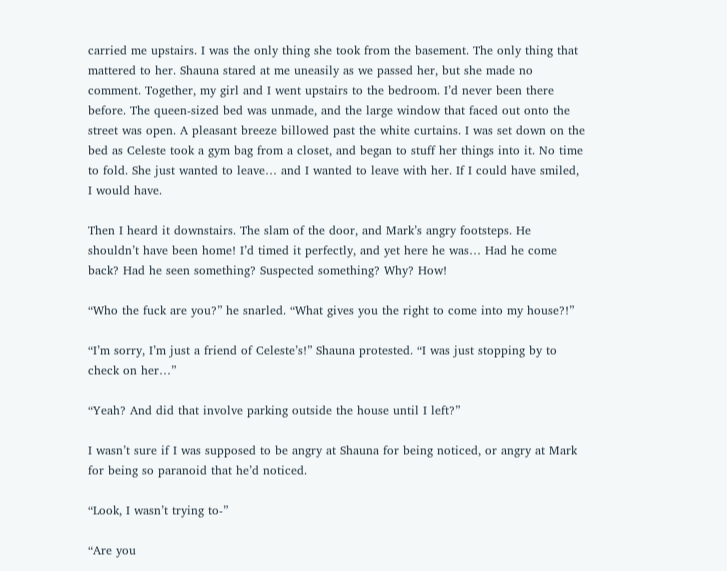carried me upstairs. I was the only thing she took from the basement. The only thing that mattered to her. Shauna stared at me uneasily as we passed her, but she made no comment. Together, my girl and I went upstairs to the bedroom. I’d never been there before. The queen-sized bed was unmade, and the large window that faced out onto the street was open. A pleasant breeze billowed past the white curtains. I was set down on the bed as Celeste took a gym bag from a closet, and began to stuff her things into it. No time to fold. She just wanted to leave… and I wanted to leave with her. If I could have smiled, I would have.

Then I heard it downstairs. The slam of the door, and Mark’s angry footsteps. He shouldn’t have been home! I’d timed it perfectly, and yet here he was… Had he come back? Had he seen something? Suspected something? Why? How!

“Who the fuck are you?” he snarled. “What gives you the right to come into my house?!”

“I’m sorry, I’m just a friend of Celeste’s!” Shauna protested. “I was just stopping by to check on her…”

“Yeah? And did that involve parking outside the house until I left?”

I wasn’t sure if I was supposed to be angry at Shauna for being noticed, or angry at Mark for being so paranoid that he’d noticed.

“Look, I wasn’t trying to-”

“Are you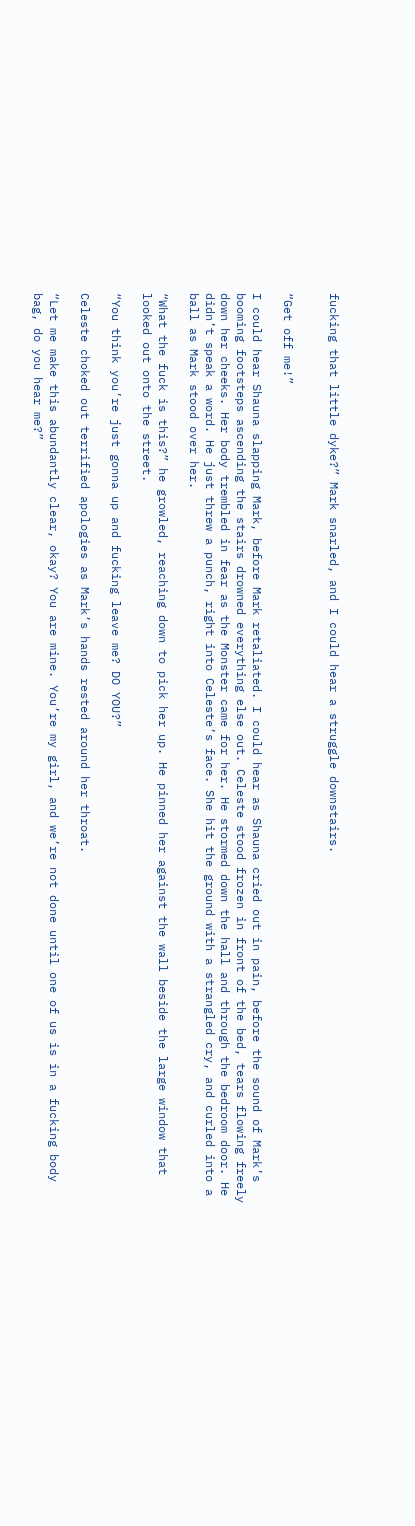fucking that little dyke?” Mark snarled, and I could hear a struggle downstairs.


“Get off me!”

I could hear Shauna slapping Mark, before Mark retaliated. I could hear as Shauna cried out in pain, before the sound of Mark’s booming footsteps ascending the stairs drowned everything else out. Celeste stood frozen in front of the bed, tears flowing freely down her cheeks. Her body trembled in fear as the Monster came for her. He stormed down the hall and through the bedroom door. He didn’t speak a word. He just threw a punch, right into Celeste’s face. She hit the ground with a strangled cry, and curled into a ball as Mark stood over her.

“What the fuck is this?” he growled, reaching down to pick her up. He pinned her against the wall beside the large window that looked out onto the street.

“You think you’re just gonna up and fucking leave me? DO YOU?”

Celeste choked out terrified apologies as Mark’s hands rested around her throat.

“Let me make this abundantly clear, okay? You are mine. You’re my girl, and we’re not done until one of us is in a fucking body bag, do you hear me?”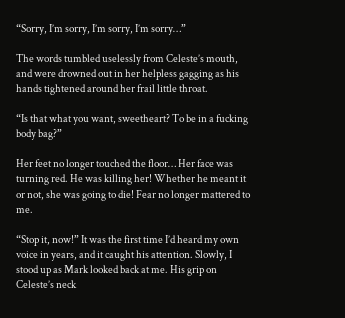“Sorry, I’m sorry, I’m sorry, I’m sorry…”

The words tumbled uselessly from Celeste’s mouth, and were drowned out in her helpless gagging as his hands tightened around her frail little throat.

“Is that what you want, sweetheart? To be in a fucking body bag?”

Her feet no longer touched the floor… Her face was turning red. He was killing her! Whether he meant it or not, she was going to die! Fear no longer mattered to me.

“Stop it, now!” It was the first time I’d heard my own voice in years, and it caught his attention. Slowly, I stood up as Mark looked back at me. His grip on Celeste’s neck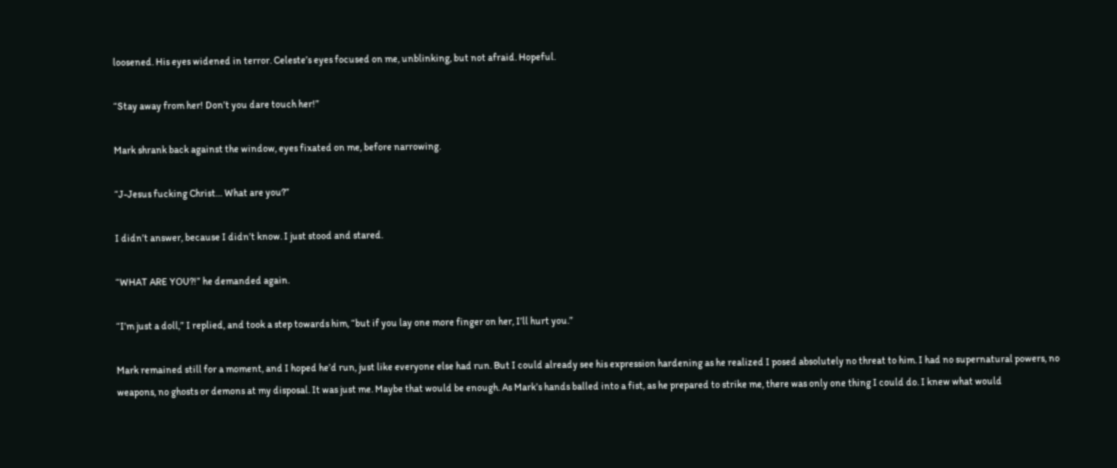loosened. His eyes widened in terror. Celeste’s eyes focused on me, unblinking, but not afraid. Hopeful.

“Stay away from her! Don’t you dare touch her!”

Mark shrank back against the window, eyes fixated on me, before narrowing.

“J-Jesus fucking Christ… What are you?”

I didn’t answer, because I didn’t know. I just stood and stared.

“WHAT ARE YOU?!” he demanded again.

“I’m just a doll,” I replied, and took a step towards him, “but if you lay one more finger on her, I’ll hurt you.”

Mark remained still for a moment, and I hoped he’d run, just like everyone else had run. But I could already see his expression hardening as he realized I posed absolutely no threat to him. I had no supernatural powers, no weapons, no ghosts or demons at my disposal. It was just me. Maybe that would be enough. As Mark’s hands balled into a fist, as he prepared to strike me, there was only one thing I could do. I knew what would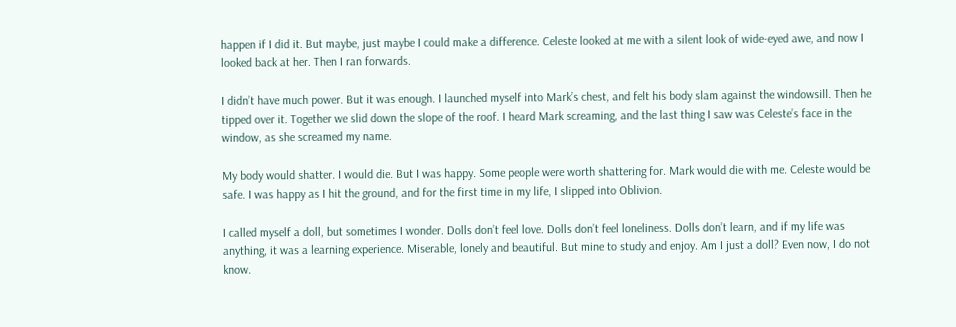happen if I did it. But maybe, just maybe I could make a difference. Celeste looked at me with a silent look of wide-eyed awe, and now I looked back at her. Then I ran forwards.

I didn’t have much power. But it was enough. I launched myself into Mark’s chest, and felt his body slam against the windowsill. Then he tipped over it. Together we slid down the slope of the roof. I heard Mark screaming, and the last thing I saw was Celeste’s face in the window, as she screamed my name.

My body would shatter. I would die. But I was happy. Some people were worth shattering for. Mark would die with me. Celeste would be safe. I was happy as I hit the ground, and for the first time in my life, I slipped into Oblivion.

I called myself a doll, but sometimes I wonder. Dolls don’t feel love. Dolls don’t feel loneliness. Dolls don’t learn, and if my life was anything, it was a learning experience. Miserable, lonely and beautiful. But mine to study and enjoy. Am I just a doll? Even now, I do not know.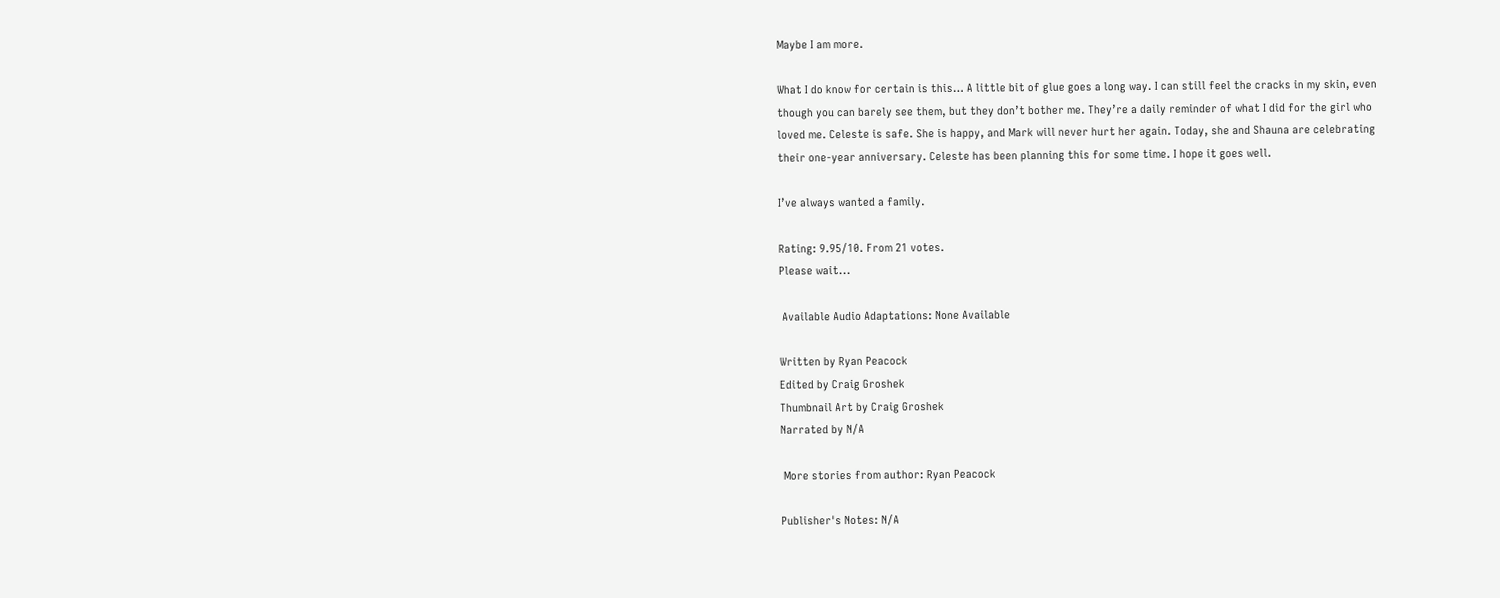Maybe I am more.

What I do know for certain is this… A little bit of glue goes a long way. I can still feel the cracks in my skin, even though you can barely see them, but they don’t bother me. They’re a daily reminder of what I did for the girl who loved me. Celeste is safe. She is happy, and Mark will never hurt her again. Today, she and Shauna are celebrating their one-year anniversary. Celeste has been planning this for some time. I hope it goes well.

I’ve always wanted a family.

Rating: 9.95/10. From 21 votes.
Please wait...

 Available Audio Adaptations: None Available

Written by Ryan Peacock
Edited by Craig Groshek
Thumbnail Art by Craig Groshek
Narrated by N/A

 More stories from author: Ryan Peacock

Publisher's Notes: N/A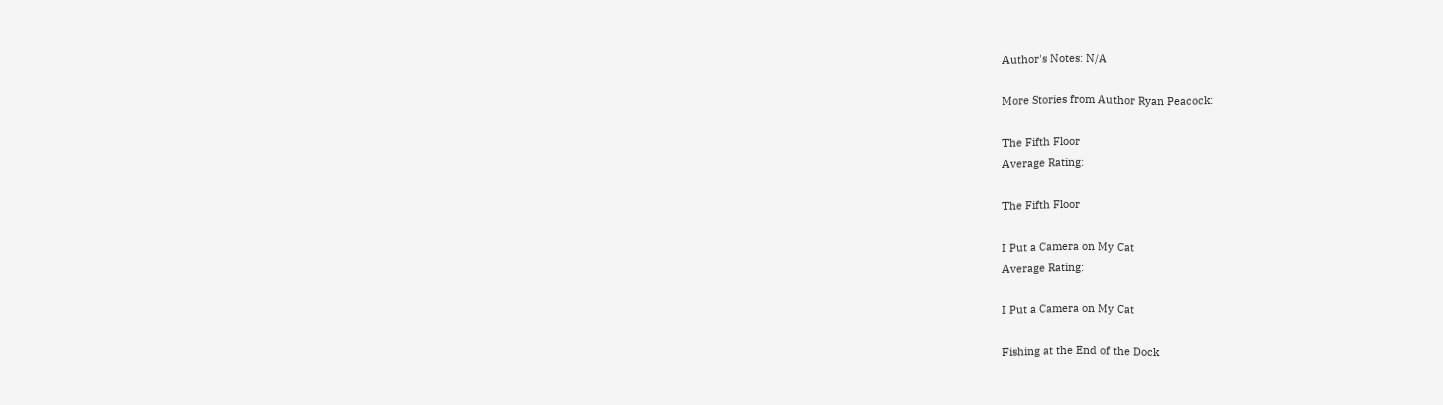Author's Notes: N/A

More Stories from Author Ryan Peacock:

The Fifth Floor
Average Rating:

The Fifth Floor

I Put a Camera on My Cat
Average Rating:

I Put a Camera on My Cat

Fishing at the End of the Dock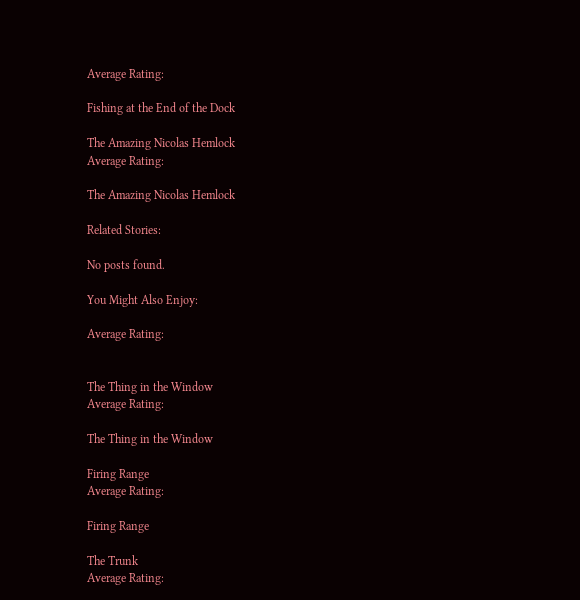Average Rating:

Fishing at the End of the Dock

The Amazing Nicolas Hemlock
Average Rating:

The Amazing Nicolas Hemlock

Related Stories:

No posts found.

You Might Also Enjoy:

Average Rating:


The Thing in the Window
Average Rating:

The Thing in the Window

Firing Range
Average Rating:

Firing Range

The Trunk
Average Rating: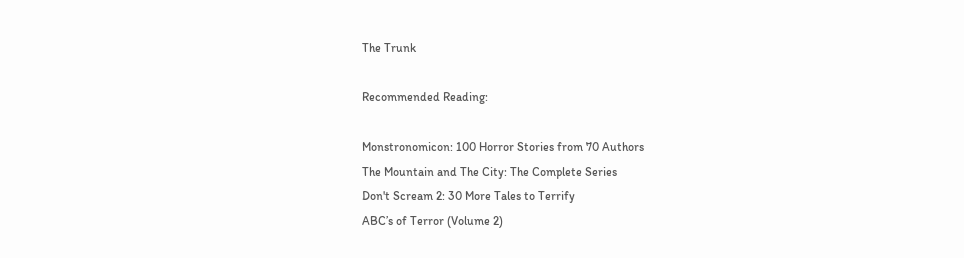The Trunk

Recommended Reading:

Monstronomicon: 100 Horror Stories from 70 Authors
The Mountain and The City: The Complete Series
Don't Scream 2: 30 More Tales to Terrify
ABC’s of Terror (Volume 2)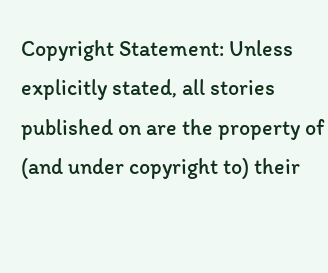Copyright Statement: Unless explicitly stated, all stories published on are the property of (and under copyright to) their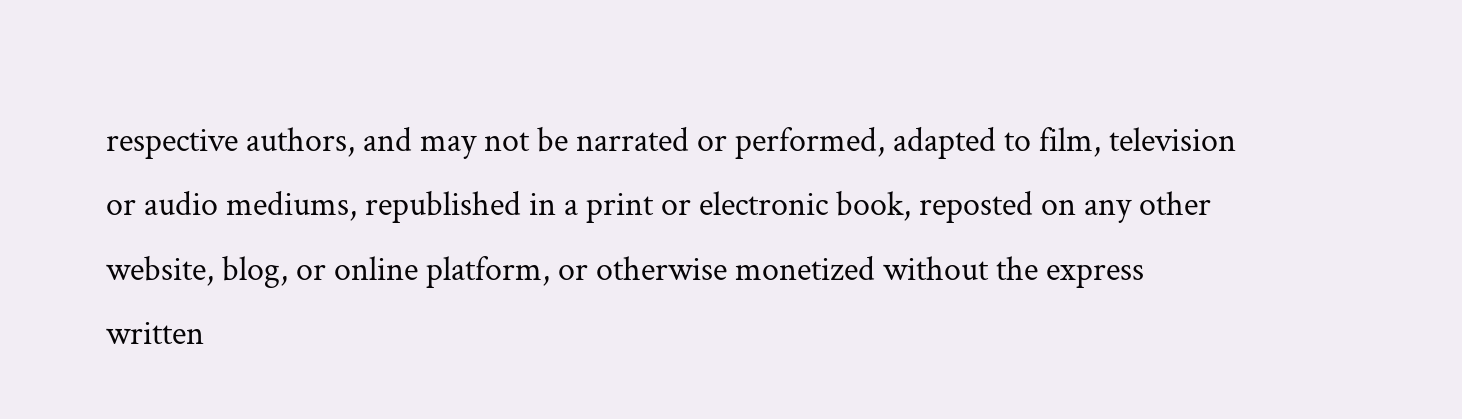respective authors, and may not be narrated or performed, adapted to film, television or audio mediums, republished in a print or electronic book, reposted on any other website, blog, or online platform, or otherwise monetized without the express written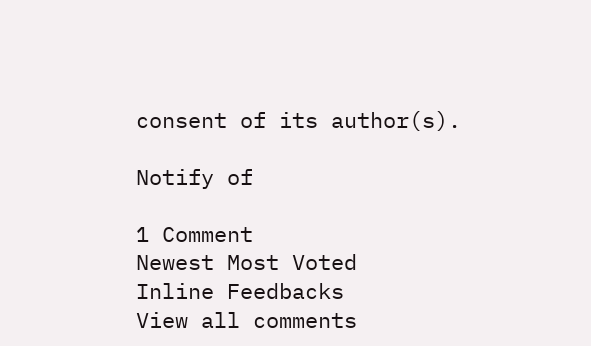consent of its author(s).

Notify of

1 Comment
Newest Most Voted
Inline Feedbacks
View all comments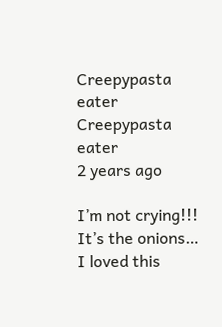Creepypasta eater
Creepypasta eater
2 years ago

I’m not crying!!! It’s the onions…
I loved this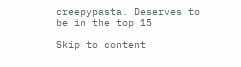creepypasta. Deserves to be in the top 15

Skip to content